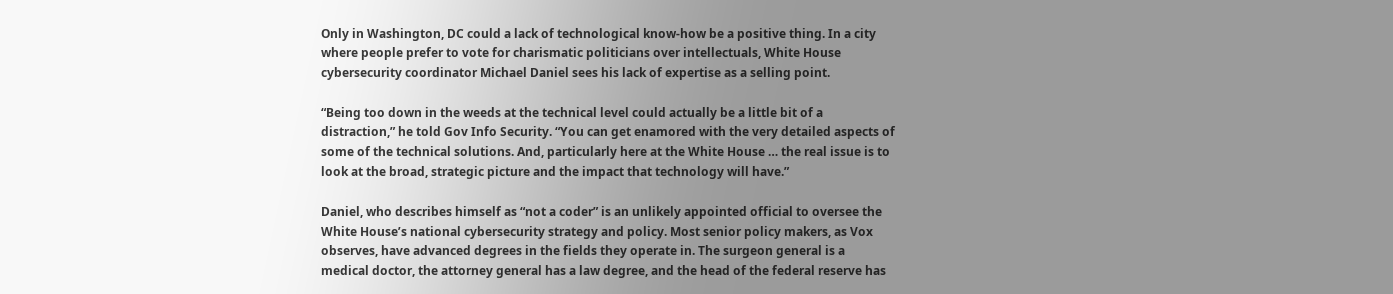Only in Washington, DC could a lack of technological know-how be a positive thing. In a city where people prefer to vote for charismatic politicians over intellectuals, White House cybersecurity coordinator Michael Daniel sees his lack of expertise as a selling point.

“Being too down in the weeds at the technical level could actually be a little bit of a distraction,” he told Gov Info Security. “You can get enamored with the very detailed aspects of some of the technical solutions. And, particularly here at the White House … the real issue is to look at the broad, strategic picture and the impact that technology will have.”

Daniel, who describes himself as “not a coder” is an unlikely appointed official to oversee the White House’s national cybersecurity strategy and policy. Most senior policy makers, as Vox observes, have advanced degrees in the fields they operate in. The surgeon general is a medical doctor, the attorney general has a law degree, and the head of the federal reserve has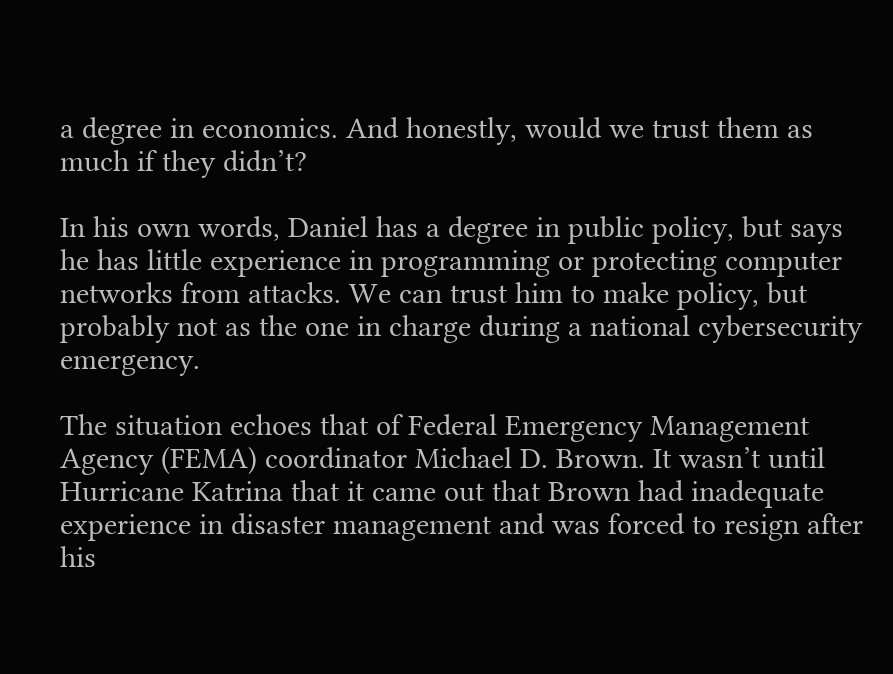a degree in economics. And honestly, would we trust them as much if they didn’t?

In his own words, Daniel has a degree in public policy, but says he has little experience in programming or protecting computer networks from attacks. We can trust him to make policy, but probably not as the one in charge during a national cybersecurity emergency.

The situation echoes that of Federal Emergency Management Agency (FEMA) coordinator Michael D. Brown. It wasn’t until Hurricane Katrina that it came out that Brown had inadequate experience in disaster management and was forced to resign after his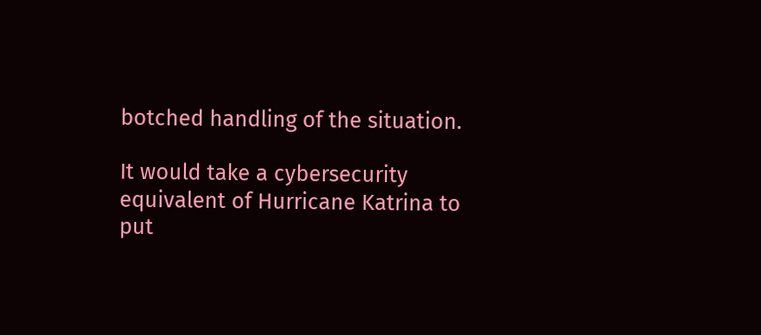botched handling of the situation.

It would take a cybersecurity equivalent of Hurricane Katrina to put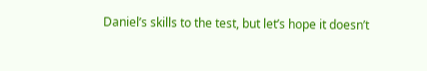Daniel’s skills to the test, but let’s hope it doesn’t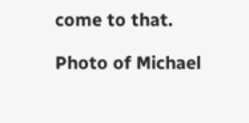come to that.

Photo of Michael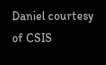Daniel courtesy of CSIS